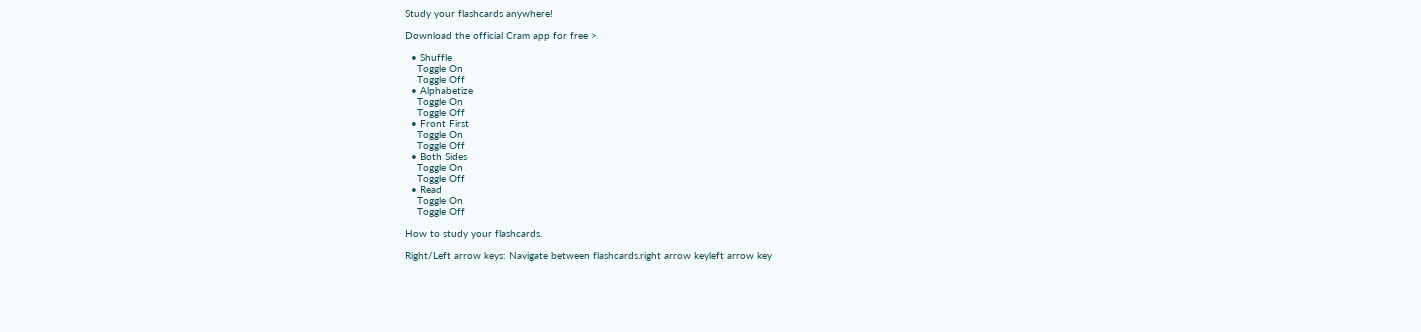Study your flashcards anywhere!

Download the official Cram app for free >

  • Shuffle
    Toggle On
    Toggle Off
  • Alphabetize
    Toggle On
    Toggle Off
  • Front First
    Toggle On
    Toggle Off
  • Both Sides
    Toggle On
    Toggle Off
  • Read
    Toggle On
    Toggle Off

How to study your flashcards.

Right/Left arrow keys: Navigate between flashcards.right arrow keyleft arrow key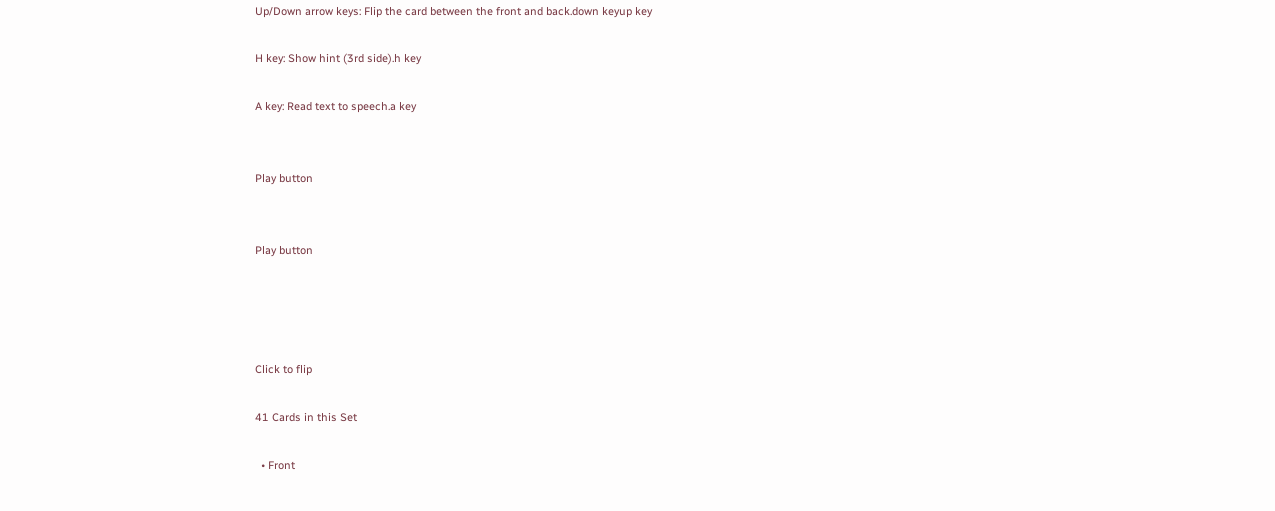Up/Down arrow keys: Flip the card between the front and back.down keyup key

H key: Show hint (3rd side).h key

A key: Read text to speech.a key


Play button


Play button




Click to flip

41 Cards in this Set

  • Front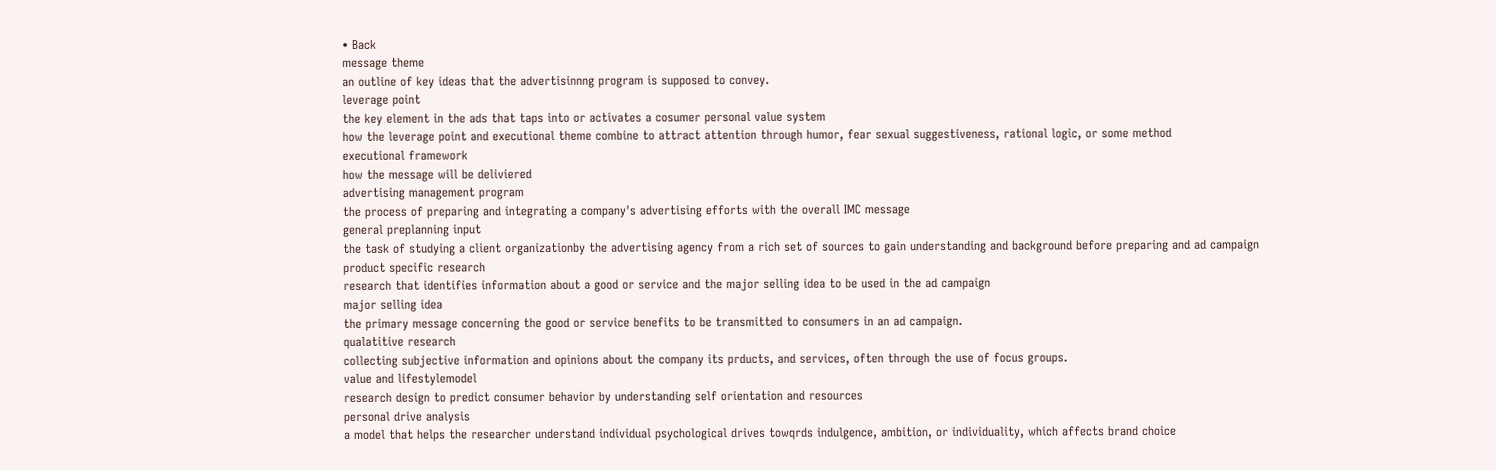• Back
message theme
an outline of key ideas that the advertisinnng program is supposed to convey.
leverage point
the key element in the ads that taps into or activates a cosumer personal value system
how the leverage point and executional theme combine to attract attention through humor, fear sexual suggestiveness, rational logic, or some method
executional framework
how the message will be deliviered
advertising management program
the process of preparing and integrating a company's advertising efforts with the overall IMC message
general preplanning input
the task of studying a client organizationby the advertising agency from a rich set of sources to gain understanding and background before preparing and ad campaign
product specific research
research that identifies information about a good or service and the major selling idea to be used in the ad campaign
major selling idea
the primary message concerning the good or service benefits to be transmitted to consumers in an ad campaign.
qualatitive research
collecting subjective information and opinions about the company its prducts, and services, often through the use of focus groups.
value and lifestylemodel
research design to predict consumer behavior by understanding self orientation and resources
personal drive analysis
a model that helps the researcher understand individual psychological drives towqrds indulgence, ambition, or individuality, which affects brand choice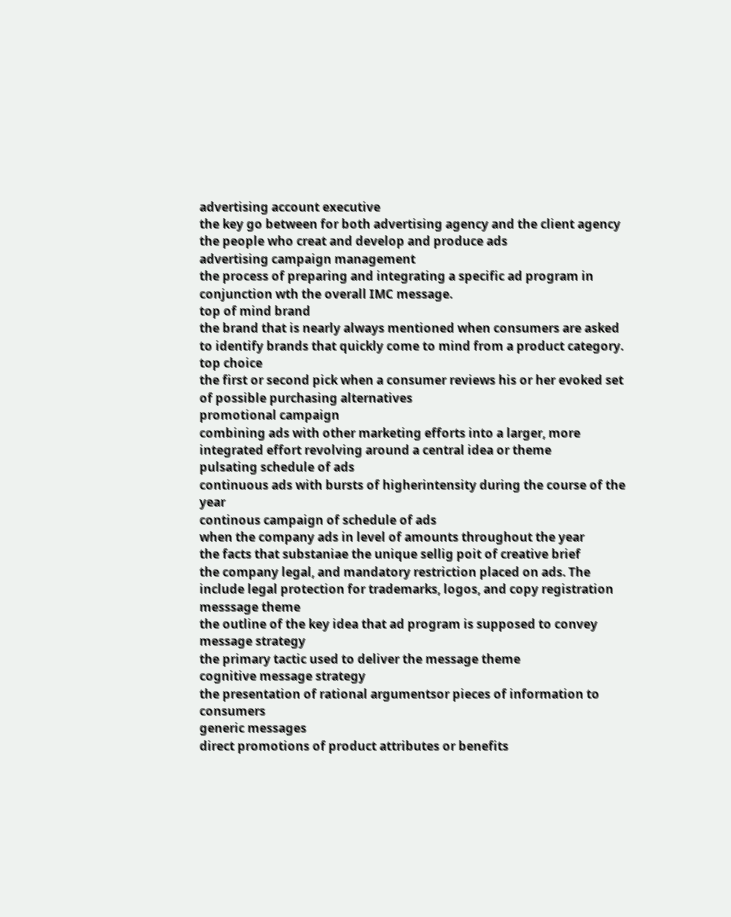advertising account executive
the key go between for both advertising agency and the client agency
the people who creat and develop and produce ads
advertising campaign management
the process of preparing and integrating a specific ad program in conjunction wth the overall IMC message.
top of mind brand
the brand that is nearly always mentioned when consumers are asked to identify brands that quickly come to mind from a product category.
top choice
the first or second pick when a consumer reviews his or her evoked set of possible purchasing alternatives
promotional campaign
combining ads with other marketing efforts into a larger, more integrated effort revolving around a central idea or theme
pulsating schedule of ads
continuous ads with bursts of higherintensity during the course of the year
continous campaign of schedule of ads
when the company ads in level of amounts throughout the year
the facts that substaniae the unique sellig poit of creative brief
the company legal, and mandatory restriction placed on ads. The include legal protection for trademarks, logos, and copy registration
messsage theme
the outline of the key idea that ad program is supposed to convey
message strategy
the primary tactic used to deliver the message theme
cognitive message strategy
the presentation of rational argumentsor pieces of information to consumers
generic messages
direct promotions of product attributes or benefits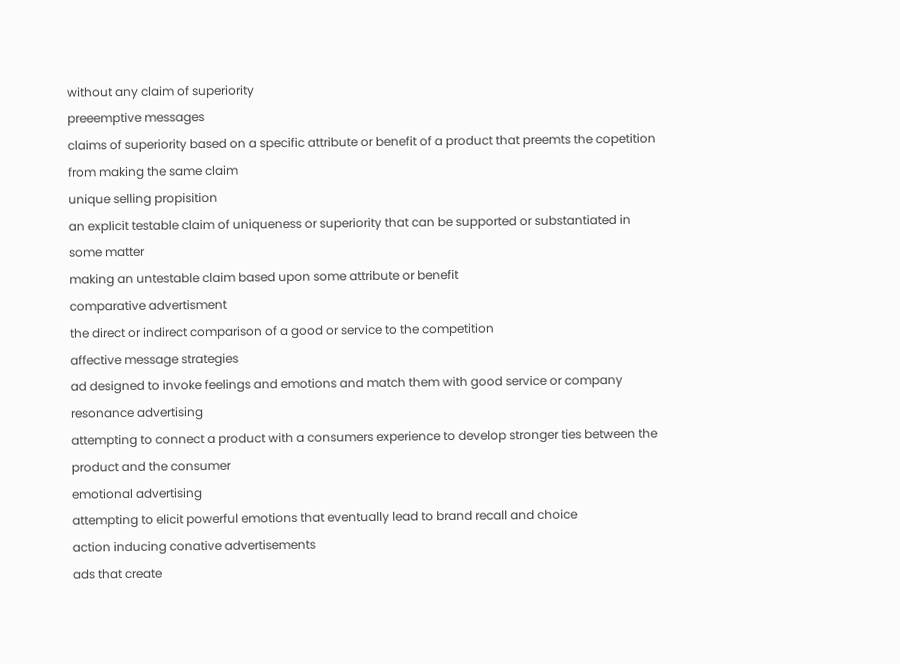without any claim of superiority
preeemptive messages
claims of superiority based on a specific attribute or benefit of a product that preemts the copetition from making the same claim
unique selling propisition
an explicit testable claim of uniqueness or superiority that can be supported or substantiated in some matter
making an untestable claim based upon some attribute or benefit
comparative advertisment
the direct or indirect comparison of a good or service to the competition
affective message strategies
ad designed to invoke feelings and emotions and match them with good service or company
resonance advertising
attempting to connect a product with a consumers experience to develop stronger ties between the product and the consumer
emotional advertising
attempting to elicit powerful emotions that eventually lead to brand recall and choice
action inducing conative advertisements
ads that create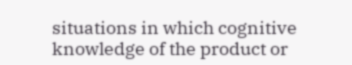situations in which cognitive knowledge of the product or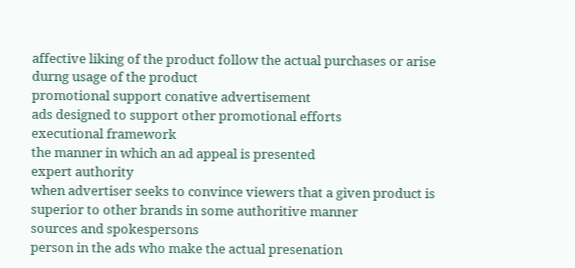affective liking of the product follow the actual purchases or arise durng usage of the product
promotional support conative advertisement
ads designed to support other promotional efforts
executional framework
the manner in which an ad appeal is presented
expert authority
when advertiser seeks to convince viewers that a given product is superior to other brands in some authoritive manner
sources and spokespersons
person in the ads who make the actual presenation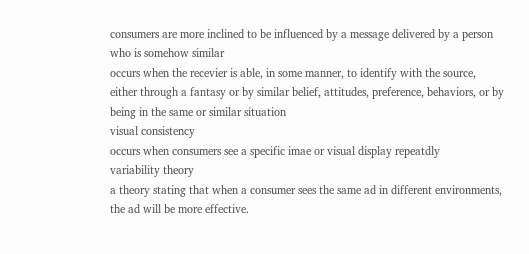consumers are more inclined to be influenced by a message delivered by a person who is somehow similar
occurs when the recevier is able, in some manner, to identify with the source, either through a fantasy or by similar belief, attitudes, preference, behaviors, or by being in the same or similar situation
visual consistency
occurs when consumers see a specific imae or visual display repeatdly
variability theory
a theory stating that when a consumer sees the same ad in different environments, the ad will be more effective.